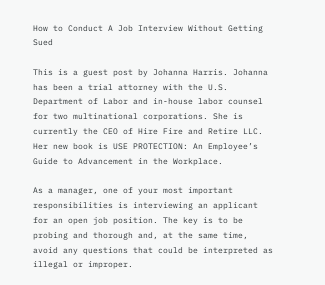How to Conduct A Job Interview Without Getting Sued

This is a guest post by Johanna Harris. Johanna has been a trial attorney with the U.S. Department of Labor and in-house labor counsel for two multinational corporations. She is currently the CEO of Hire Fire and Retire LLC. Her new book is USE PROTECTION: An Employee’s Guide to Advancement in the Workplace.

As a manager, one of your most important responsibilities is interviewing an applicant for an open job position. The key is to be probing and thorough and, at the same time, avoid any questions that could be interpreted as illegal or improper.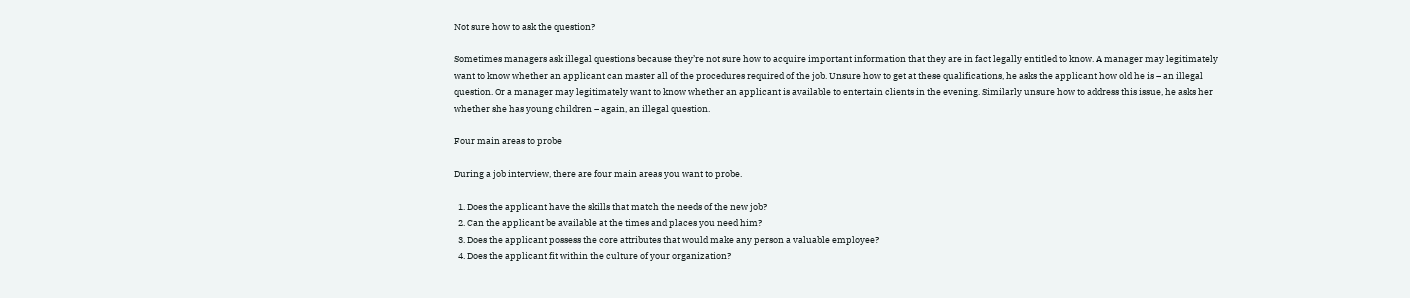Not sure how to ask the question?

Sometimes managers ask illegal questions because they’re not sure how to acquire important information that they are in fact legally entitled to know. A manager may legitimately want to know whether an applicant can master all of the procedures required of the job. Unsure how to get at these qualifications, he asks the applicant how old he is – an illegal question. Or a manager may legitimately want to know whether an applicant is available to entertain clients in the evening. Similarly unsure how to address this issue, he asks her whether she has young children – again, an illegal question.

Four main areas to probe

During a job interview, there are four main areas you want to probe.

  1. Does the applicant have the skills that match the needs of the new job?
  2. Can the applicant be available at the times and places you need him?
  3. Does the applicant possess the core attributes that would make any person a valuable employee?
  4. Does the applicant fit within the culture of your organization?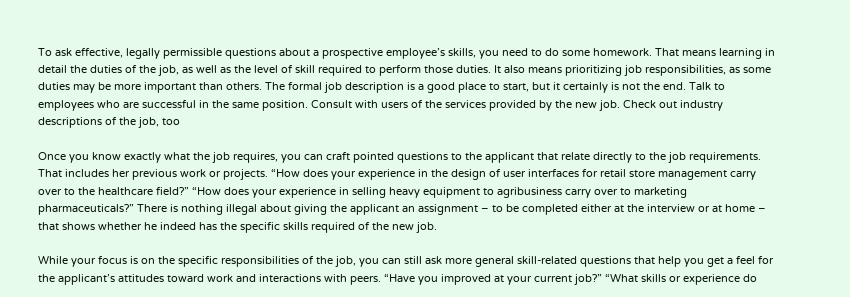To ask effective, legally permissible questions about a prospective employee’s skills, you need to do some homework. That means learning in detail the duties of the job, as well as the level of skill required to perform those duties. It also means prioritizing job responsibilities, as some duties may be more important than others. The formal job description is a good place to start, but it certainly is not the end. Talk to employees who are successful in the same position. Consult with users of the services provided by the new job. Check out industry descriptions of the job, too

Once you know exactly what the job requires, you can craft pointed questions to the applicant that relate directly to the job requirements. That includes her previous work or projects. “How does your experience in the design of user interfaces for retail store management carry over to the healthcare field?” “How does your experience in selling heavy equipment to agribusiness carry over to marketing pharmaceuticals?” There is nothing illegal about giving the applicant an assignment – to be completed either at the interview or at home – that shows whether he indeed has the specific skills required of the new job.

While your focus is on the specific responsibilities of the job, you can still ask more general skill-related questions that help you get a feel for the applicant’s attitudes toward work and interactions with peers. “Have you improved at your current job?” “What skills or experience do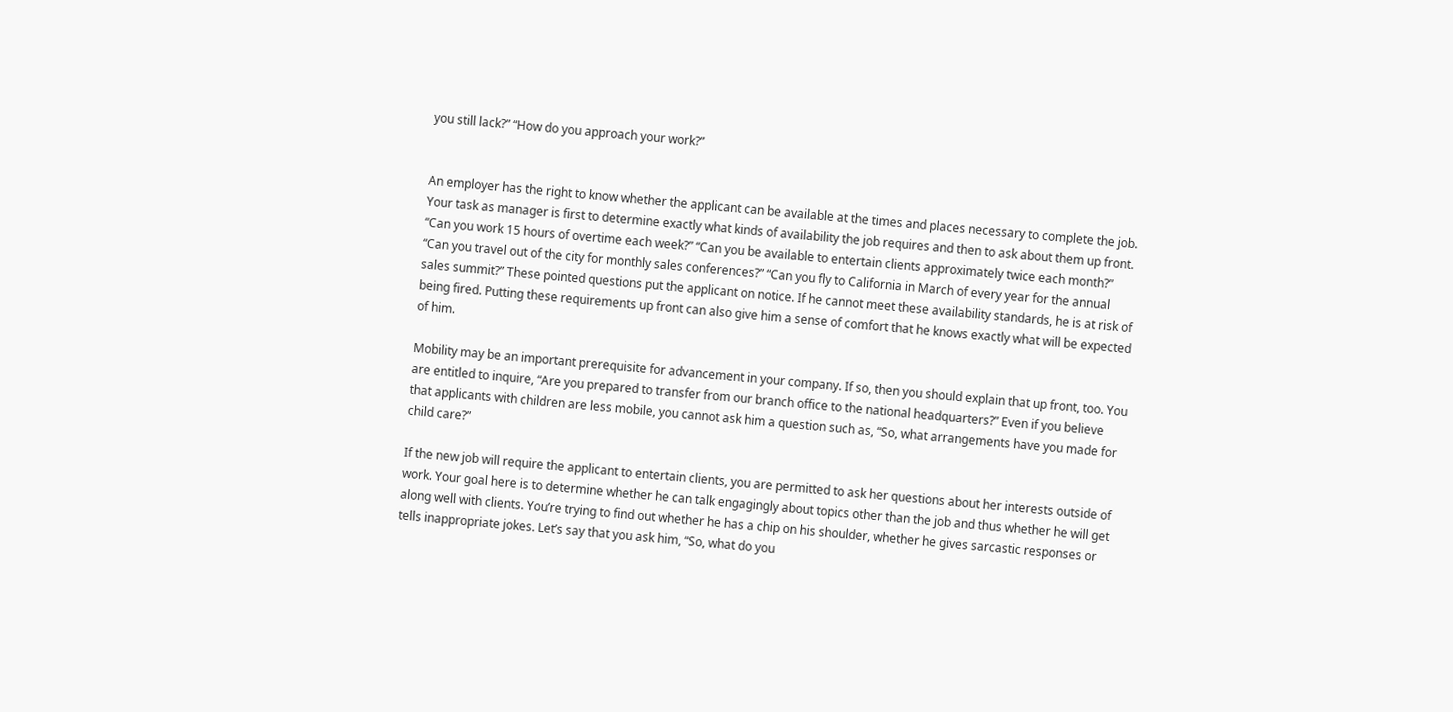you still lack?” “How do you approach your work?”


An employer has the right to know whether the applicant can be available at the times and places necessary to complete the job. Your task as manager is first to determine exactly what kinds of availability the job requires and then to ask about them up front. “Can you work 15 hours of overtime each week?” “Can you be available to entertain clients approximately twice each month?” “Can you travel out of the city for monthly sales conferences?” “Can you fly to California in March of every year for the annual sales summit?” These pointed questions put the applicant on notice. If he cannot meet these availability standards, he is at risk of being fired. Putting these requirements up front can also give him a sense of comfort that he knows exactly what will be expected of him.

Mobility may be an important prerequisite for advancement in your company. If so, then you should explain that up front, too. You are entitled to inquire, “Are you prepared to transfer from our branch office to the national headquarters?” Even if you believe that applicants with children are less mobile, you cannot ask him a question such as, “So, what arrangements have you made for child care?”

If the new job will require the applicant to entertain clients, you are permitted to ask her questions about her interests outside of work. Your goal here is to determine whether he can talk engagingly about topics other than the job and thus whether he will get along well with clients. You’re trying to find out whether he has a chip on his shoulder, whether he gives sarcastic responses or tells inappropriate jokes. Let’s say that you ask him, “So, what do you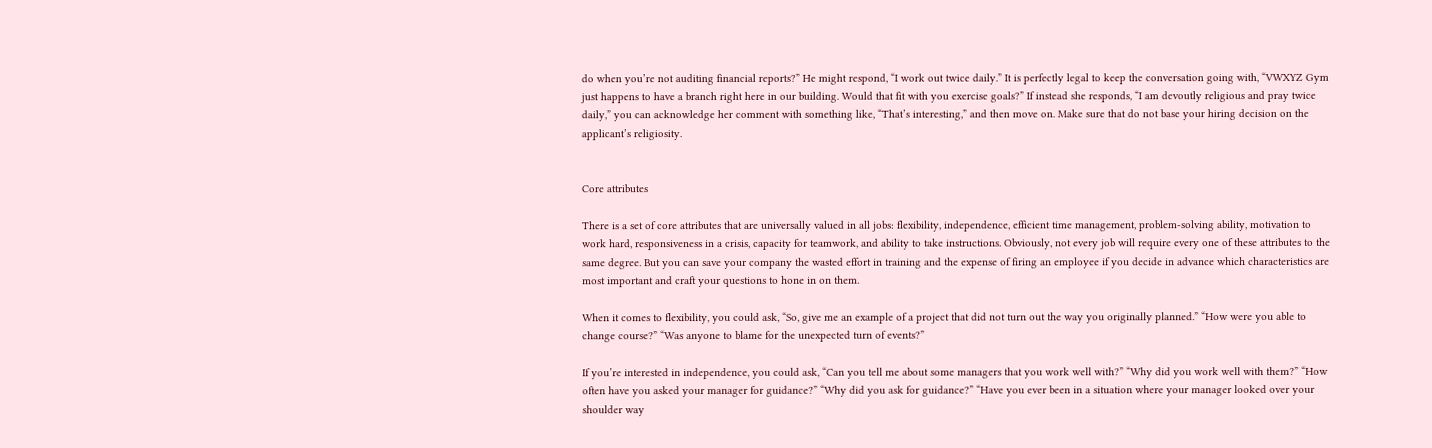do when you’re not auditing financial reports?” He might respond, “I work out twice daily.” It is perfectly legal to keep the conversation going with, “VWXYZ Gym just happens to have a branch right here in our building. Would that fit with you exercise goals?” If instead she responds, “I am devoutly religious and pray twice daily,” you can acknowledge her comment with something like, “That’s interesting,” and then move on. Make sure that do not base your hiring decision on the applicant’s religiosity.


Core attributes

There is a set of core attributes that are universally valued in all jobs: flexibility, independence, efficient time management, problem-solving ability, motivation to work hard, responsiveness in a crisis, capacity for teamwork, and ability to take instructions. Obviously, not every job will require every one of these attributes to the same degree. But you can save your company the wasted effort in training and the expense of firing an employee if you decide in advance which characteristics are most important and craft your questions to hone in on them.

When it comes to flexibility, you could ask, “So, give me an example of a project that did not turn out the way you originally planned.” “How were you able to change course?” “Was anyone to blame for the unexpected turn of events?”

If you’re interested in independence, you could ask, “Can you tell me about some managers that you work well with?” “Why did you work well with them?” “How often have you asked your manager for guidance?” “Why did you ask for guidance?” “Have you ever been in a situation where your manager looked over your shoulder way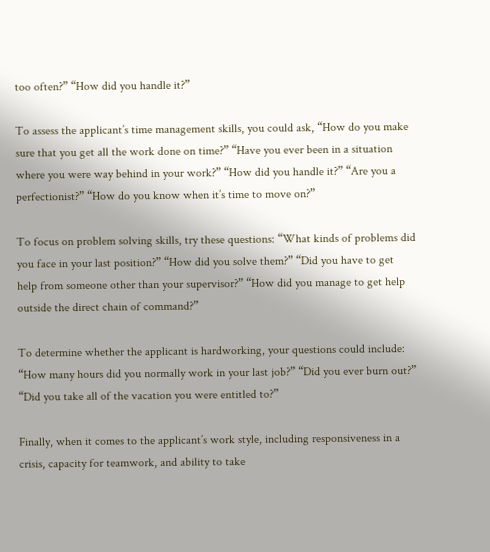too often?” “How did you handle it?”

To assess the applicant’s time management skills, you could ask, “How do you make sure that you get all the work done on time?” “Have you ever been in a situation where you were way behind in your work?” “How did you handle it?” “Are you a perfectionist?” “How do you know when it’s time to move on?”

To focus on problem solving skills, try these questions: “What kinds of problems did you face in your last position?” “How did you solve them?” “Did you have to get help from someone other than your supervisor?” “How did you manage to get help outside the direct chain of command?”

To determine whether the applicant is hardworking, your questions could include: “How many hours did you normally work in your last job?” “Did you ever burn out?” “Did you take all of the vacation you were entitled to?”

Finally, when it comes to the applicant’s work style, including responsiveness in a crisis, capacity for teamwork, and ability to take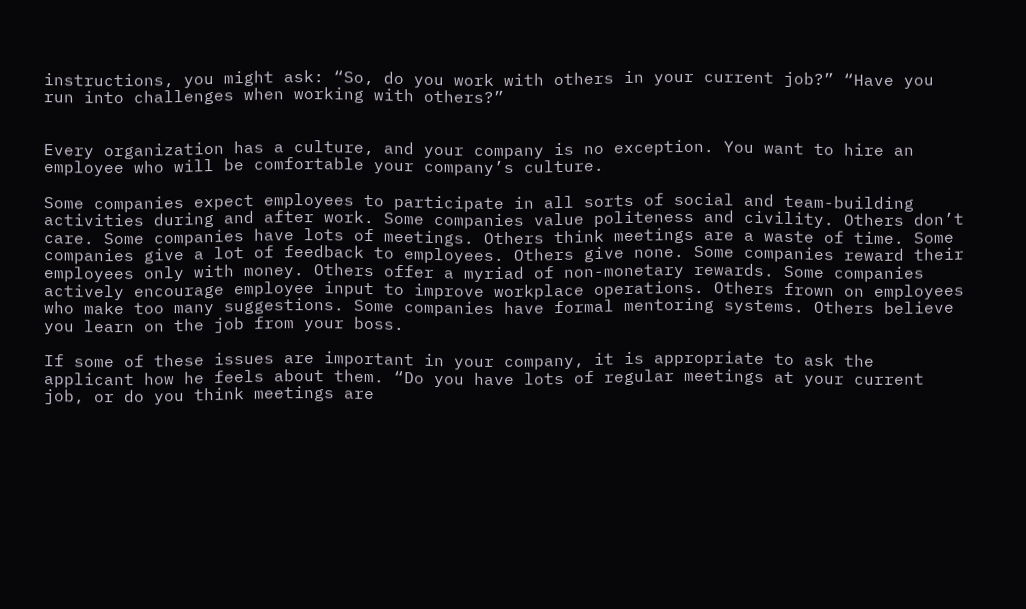instructions, you might ask: “So, do you work with others in your current job?” “Have you run into challenges when working with others?”


Every organization has a culture, and your company is no exception. You want to hire an employee who will be comfortable your company’s culture.

Some companies expect employees to participate in all sorts of social and team-building activities during and after work. Some companies value politeness and civility. Others don’t care. Some companies have lots of meetings. Others think meetings are a waste of time. Some companies give a lot of feedback to employees. Others give none. Some companies reward their employees only with money. Others offer a myriad of non-monetary rewards. Some companies actively encourage employee input to improve workplace operations. Others frown on employees who make too many suggestions. Some companies have formal mentoring systems. Others believe you learn on the job from your boss.

If some of these issues are important in your company, it is appropriate to ask the applicant how he feels about them. “Do you have lots of regular meetings at your current job, or do you think meetings are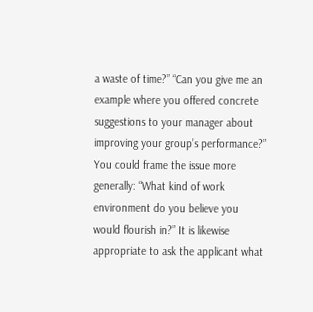a waste of time?” “Can you give me an example where you offered concrete suggestions to your manager about improving your group’s performance?” You could frame the issue more generally: “What kind of work environment do you believe you would flourish in?” It is likewise appropriate to ask the applicant what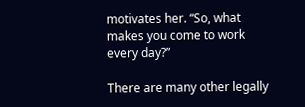motivates her. “So, what makes you come to work every day?”

There are many other legally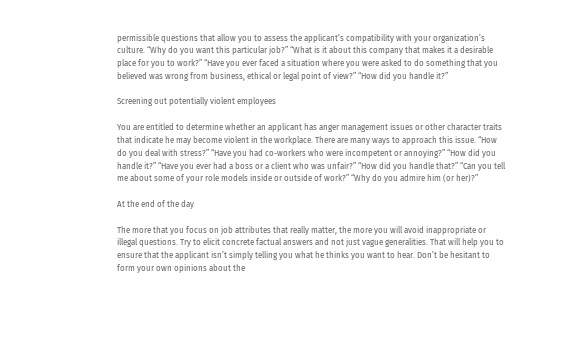permissible questions that allow you to assess the applicant’s compatibility with your organization’s culture. “Why do you want this particular job?” “What is it about this company that makes it a desirable place for you to work?” “Have you ever faced a situation where you were asked to do something that you believed was wrong from business, ethical or legal point of view?” “How did you handle it?”

Screening out potentially violent employees

You are entitled to determine whether an applicant has anger management issues or other character traits that indicate he may become violent in the workplace. There are many ways to approach this issue. “How do you deal with stress?” “Have you had co-workers who were incompetent or annoying?” “How did you handle it?” “Have you ever had a boss or a client who was unfair?” “How did you handle that?” “Can you tell me about some of your role models inside or outside of work?” “Why do you admire him (or her)?”

At the end of the day

The more that you focus on job attributes that really matter, the more you will avoid inappropriate or illegal questions. Try to elicit concrete factual answers and not just vague generalities. That will help you to ensure that the applicant isn’t simply telling you what he thinks you want to hear. Don’t be hesitant to form your own opinions about the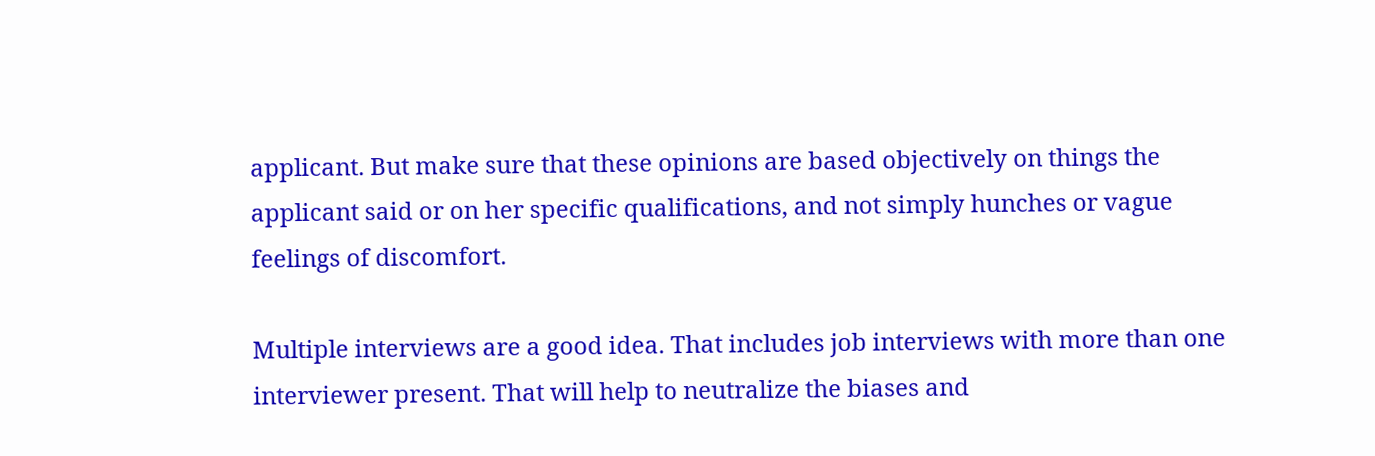applicant. But make sure that these opinions are based objectively on things the applicant said or on her specific qualifications, and not simply hunches or vague feelings of discomfort.

Multiple interviews are a good idea. That includes job interviews with more than one interviewer present. That will help to neutralize the biases and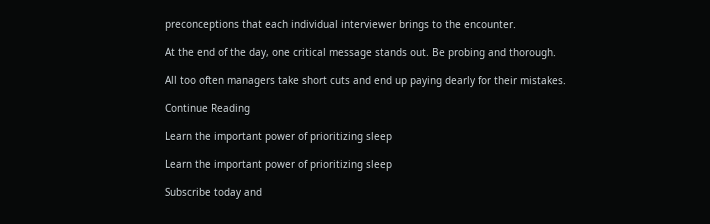preconceptions that each individual interviewer brings to the encounter.

At the end of the day, one critical message stands out. Be probing and thorough.

All too often managers take short cuts and end up paying dearly for their mistakes.

Continue Reading

Learn the important power of prioritizing sleep

Learn the important power of prioritizing sleep

Subscribe today and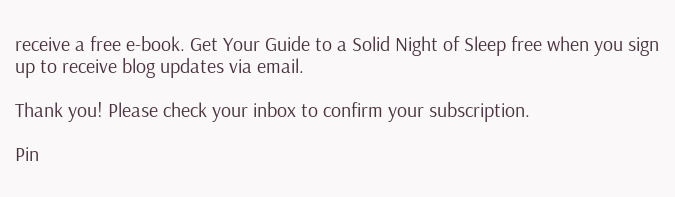receive a free e-book. Get Your Guide to a Solid Night of Sleep free when you sign up to receive blog updates via email.

Thank you! Please check your inbox to confirm your subscription.

Pin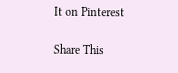It on Pinterest

Share This